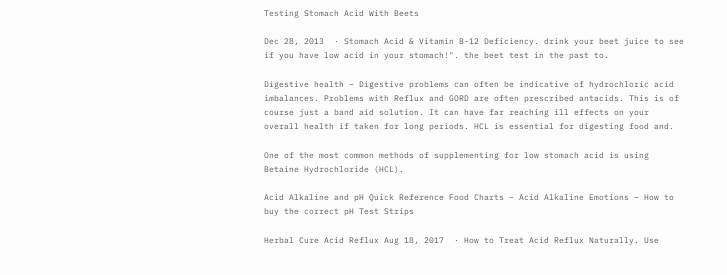Testing Stomach Acid With Beets

Dec 28, 2013  · Stomach Acid & Vitamin B-12 Deficiency. drink your beet juice to see if you have low acid in your stomach!". the beet test in the past to.

Digestive health – Digestive problems can often be indicative of hydrochloric acid imbalances. Problems with Reflux and GORD are often prescribed antacids. This is of course just a band aid solution. It can have far reaching ill effects on your overall health if taken for long periods. HCL is essential for digesting food and.

One of the most common methods of supplementing for low stomach acid is using Betaine Hydrochloride (HCL).

Acid Alkaline and pH Quick Reference Food Charts – Acid Alkaline Emotions – How to buy the correct pH Test Strips

Herbal Cure Acid Reflux Aug 18, 2017  · How to Treat Acid Reflux Naturally. Use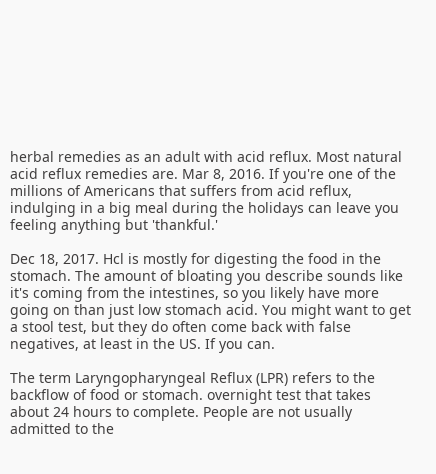herbal remedies as an adult with acid reflux. Most natural acid reflux remedies are. Mar 8, 2016. If you're one of the millions of Americans that suffers from acid reflux, indulging in a big meal during the holidays can leave you feeling anything but 'thankful.'

Dec 18, 2017. Hcl is mostly for digesting the food in the stomach. The amount of bloating you describe sounds like it's coming from the intestines, so you likely have more going on than just low stomach acid. You might want to get a stool test, but they do often come back with false negatives, at least in the US. If you can.

The term Laryngopharyngeal Reflux (LPR) refers to the backflow of food or stomach. overnight test that takes about 24 hours to complete. People are not usually admitted to the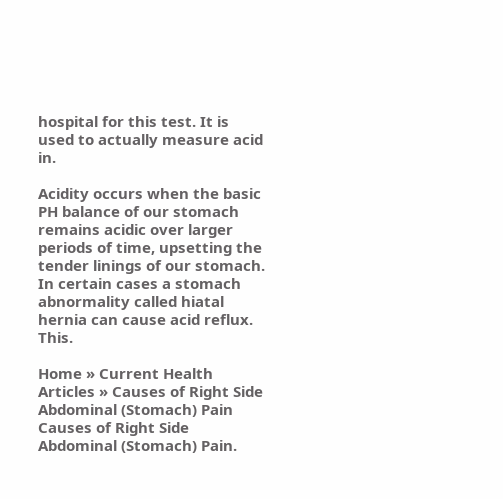hospital for this test. It is used to actually measure acid in.

Acidity occurs when the basic PH balance of our stomach remains acidic over larger periods of time, upsetting the tender linings of our stomach. In certain cases a stomach abnormality called hiatal hernia can cause acid reflux. This.

Home » Current Health Articles » Causes of Right Side Abdominal (Stomach) Pain Causes of Right Side Abdominal (Stomach) Pain.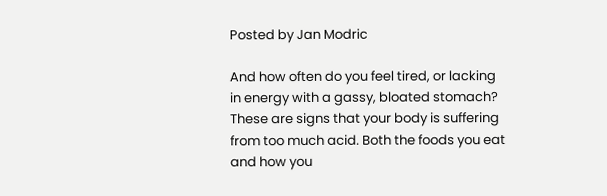Posted by Jan Modric

And how often do you feel tired, or lacking in energy with a gassy, bloated stomach? These are signs that your body is suffering from too much acid. Both the foods you eat and how you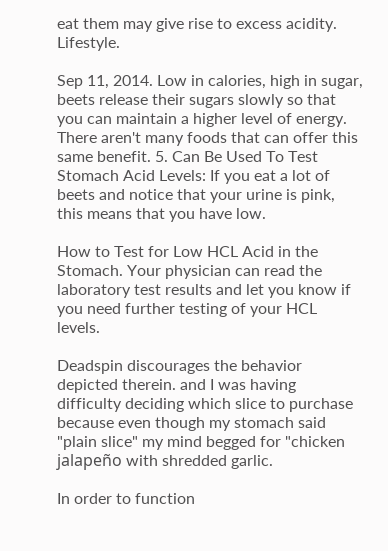eat them may give rise to excess acidity. Lifestyle.

Sep 11, 2014. Low in calories, high in sugar, beets release their sugars slowly so that you can maintain a higher level of energy. There aren't many foods that can offer this same benefit. 5. Can Be Used To Test Stomach Acid Levels: If you eat a lot of beets and notice that your urine is pink, this means that you have low.

How to Test for Low HCL Acid in the Stomach. Your physician can read the laboratory test results and let you know if you need further testing of your HCL levels.

Deadspin discourages the behavior depicted therein. and I was having difficulty deciding which slice to purchase because even though my stomach said "plain slice" my mind begged for "chicken jalapeño with shredded garlic.

In order to function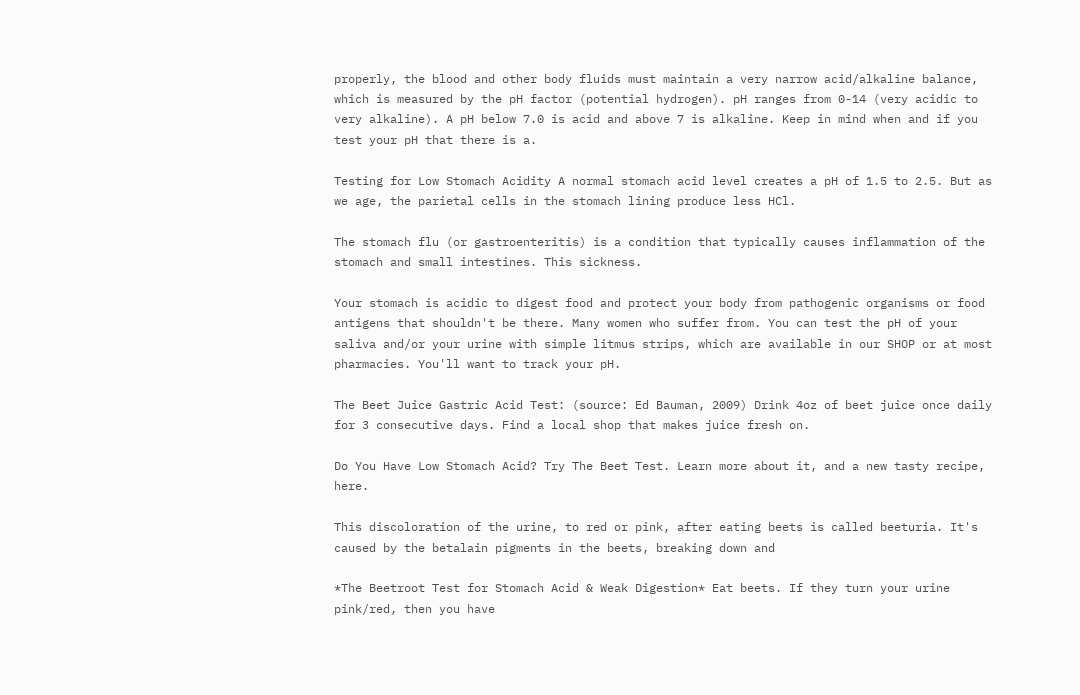properly, the blood and other body fluids must maintain a very narrow acid/alkaline balance, which is measured by the pH factor (potential hydrogen). pH ranges from 0-14 (very acidic to very alkaline). A pH below 7.0 is acid and above 7 is alkaline. Keep in mind when and if you test your pH that there is a.

Testing for Low Stomach Acidity A normal stomach acid level creates a pH of 1.5 to 2.5. But as we age, the parietal cells in the stomach lining produce less HCl.

The stomach flu (or gastroenteritis) is a condition that typically causes inflammation of the stomach and small intestines. This sickness.

Your stomach is acidic to digest food and protect your body from pathogenic organisms or food antigens that shouldn't be there. Many women who suffer from. You can test the pH of your saliva and/or your urine with simple litmus strips, which are available in our SHOP or at most pharmacies. You'll want to track your pH.

The Beet Juice Gastric Acid Test: (source: Ed Bauman, 2009) Drink 4oz of beet juice once daily for 3 consecutive days. Find a local shop that makes juice fresh on.

Do You Have Low Stomach Acid? Try The Beet Test. Learn more about it, and a new tasty recipe, here.

This discoloration of the urine, to red or pink, after eating beets is called beeturia. It's caused by the betalain pigments in the beets, breaking down and

*The Beetroot Test for Stomach Acid & Weak Digestion* Eat beets. If they turn your urine pink/red, then you have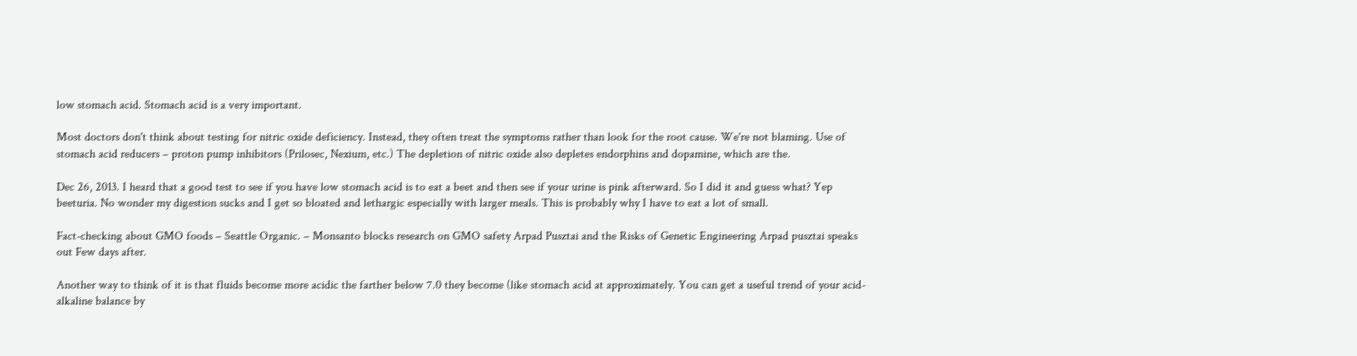low stomach acid. Stomach acid is a very important.

Most doctors don't think about testing for nitric oxide deficiency. Instead, they often treat the symptoms rather than look for the root cause. We're not blaming. Use of stomach acid reducers – proton pump inhibitors (Prilosec, Nexium, etc.) The depletion of nitric oxide also depletes endorphins and dopamine, which are the.

Dec 26, 2013. I heard that a good test to see if you have low stomach acid is to eat a beet and then see if your urine is pink afterward. So I did it and guess what? Yep beeturia. No wonder my digestion sucks and I get so bloated and lethargic especially with larger meals. This is probably why I have to eat a lot of small.

Fact-checking about GMO foods – Seattle Organic. – Monsanto blocks research on GMO safety Arpad Pusztai and the Risks of Genetic Engineering Arpad pusztai speaks out Few days after.

Another way to think of it is that fluids become more acidic the farther below 7.0 they become (like stomach acid at approximately. You can get a useful trend of your acid-alkaline balance by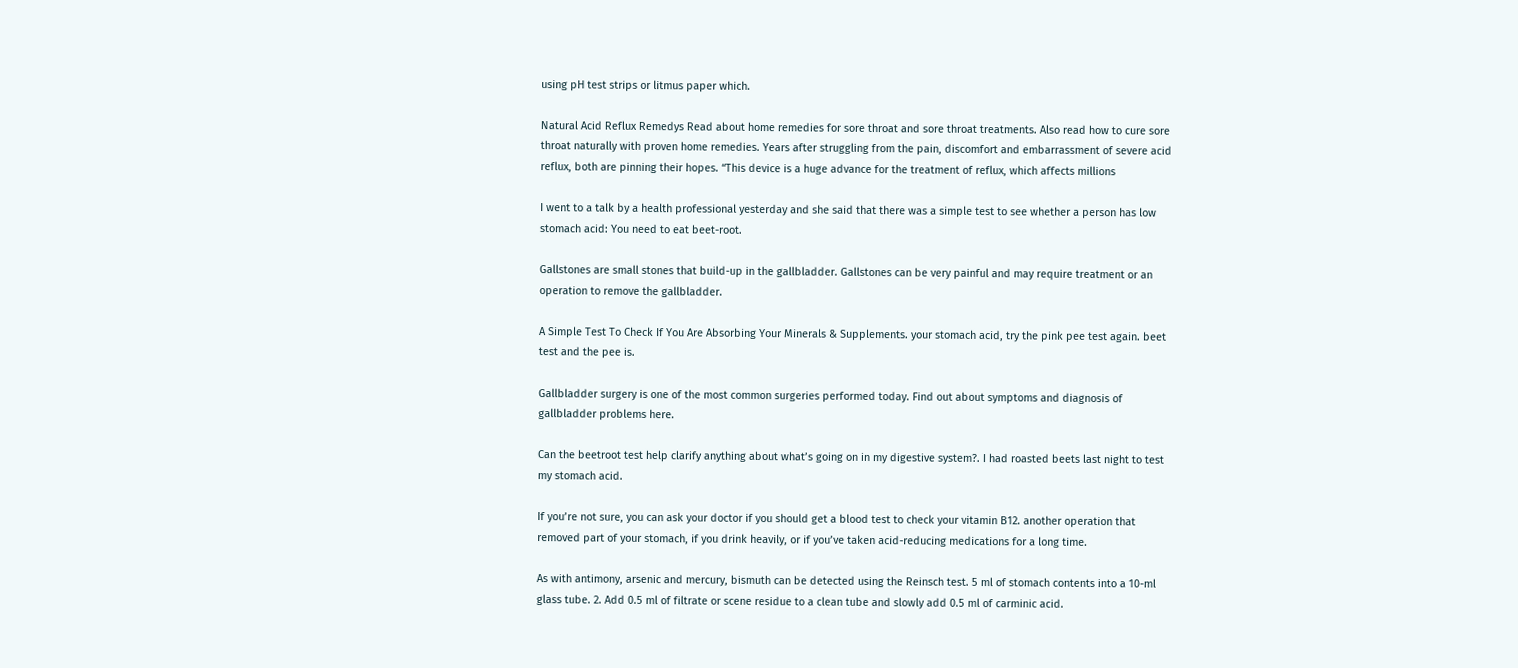using pH test strips or litmus paper which.

Natural Acid Reflux Remedys Read about home remedies for sore throat and sore throat treatments. Also read how to cure sore throat naturally with proven home remedies. Years after struggling from the pain, discomfort and embarrassment of severe acid reflux, both are pinning their hopes. “This device is a huge advance for the treatment of reflux, which affects millions

I went to a talk by a health professional yesterday and she said that there was a simple test to see whether a person has low stomach acid: You need to eat beet-root.

Gallstones are small stones that build-up in the gallbladder. Gallstones can be very painful and may require treatment or an operation to remove the gallbladder.

A Simple Test To Check If You Are Absorbing Your Minerals & Supplements. your stomach acid, try the pink pee test again. beet test and the pee is.

Gallbladder surgery is one of the most common surgeries performed today. Find out about symptoms and diagnosis of gallbladder problems here.

Can the beetroot test help clarify anything about what’s going on in my digestive system?. I had roasted beets last night to test my stomach acid.

If you’re not sure, you can ask your doctor if you should get a blood test to check your vitamin B12. another operation that removed part of your stomach, if you drink heavily, or if you’ve taken acid-reducing medications for a long time.

As with antimony, arsenic and mercury, bismuth can be detected using the Reinsch test. 5 ml of stomach contents into a 10-ml glass tube. 2. Add 0.5 ml of filtrate or scene residue to a clean tube and slowly add 0.5 ml of carminic acid.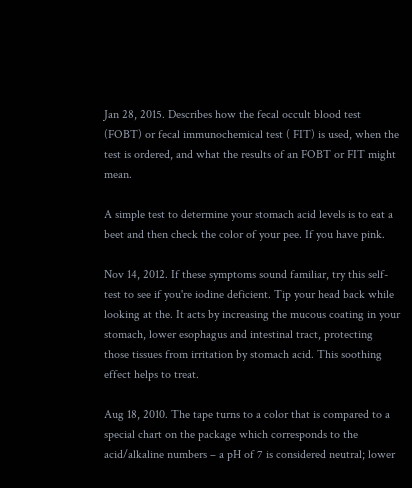Jan 28, 2015. Describes how the fecal occult blood test (FOBT) or fecal immunochemical test ( FIT) is used, when the test is ordered, and what the results of an FOBT or FIT might mean.

A simple test to determine your stomach acid levels is to eat a beet and then check the color of your pee. If you have pink.

Nov 14, 2012. If these symptoms sound familiar, try this self-test to see if you're iodine deficient. Tip your head back while looking at the. It acts by increasing the mucous coating in your stomach, lower esophagus and intestinal tract, protecting those tissues from irritation by stomach acid. This soothing effect helps to treat.

Aug 18, 2010. The tape turns to a color that is compared to a special chart on the package which corresponds to the acid/alkaline numbers – a pH of 7 is considered neutral; lower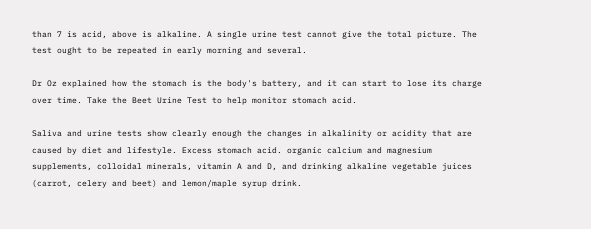than 7 is acid, above is alkaline. A single urine test cannot give the total picture. The test ought to be repeated in early morning and several.

Dr Oz explained how the stomach is the body's battery, and it can start to lose its charge over time. Take the Beet Urine Test to help monitor stomach acid.

Saliva and urine tests show clearly enough the changes in alkalinity or acidity that are caused by diet and lifestyle. Excess stomach acid. organic calcium and magnesium supplements, colloidal minerals, vitamin A and D, and drinking alkaline vegetable juices (carrot, celery and beet) and lemon/maple syrup drink.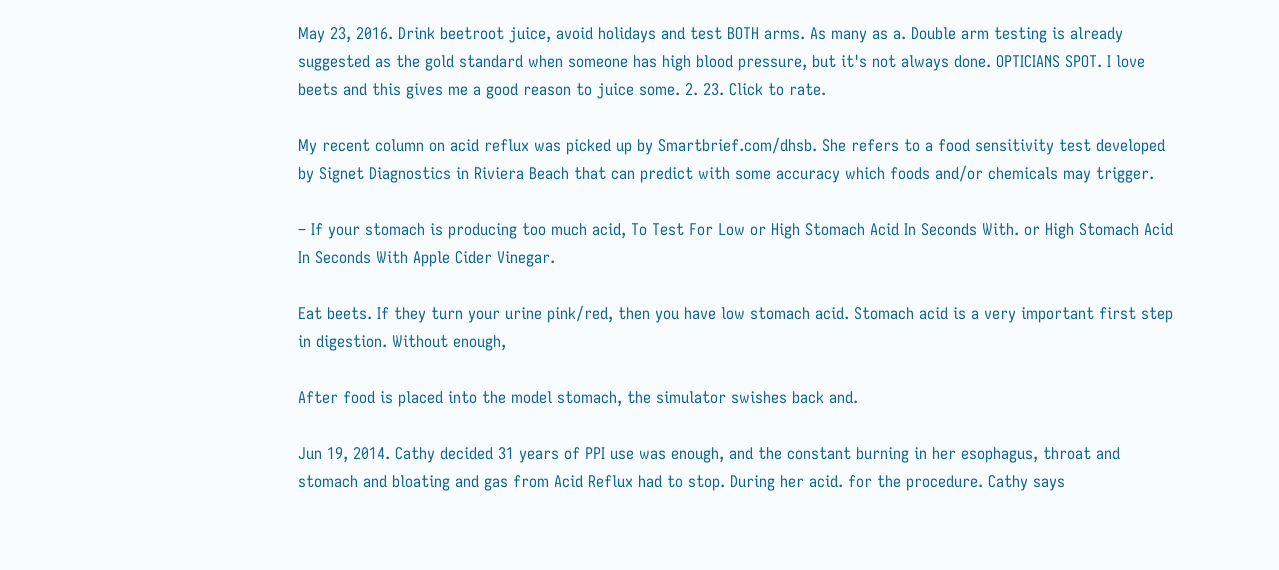May 23, 2016. Drink beetroot juice, avoid holidays and test BOTH arms. As many as a. Double arm testing is already suggested as the gold standard when someone has high blood pressure, but it's not always done. OPTICIANS SPOT. I love beets and this gives me a good reason to juice some. 2. 23. Click to rate.

My recent column on acid reflux was picked up by Smartbrief.com/dhsb. She refers to a food sensitivity test developed by Signet Diagnostics in Riviera Beach that can predict with some accuracy which foods and/or chemicals may trigger.

– If your stomach is producing too much acid, To Test For Low or High Stomach Acid In Seconds With. or High Stomach Acid In Seconds With Apple Cider Vinegar.

Eat beets. If they turn your urine pink/red, then you have low stomach acid. Stomach acid is a very important first step in digestion. Without enough,

After food is placed into the model stomach, the simulator swishes back and.

Jun 19, 2014. Cathy decided 31 years of PPI use was enough, and the constant burning in her esophagus, throat and stomach and bloating and gas from Acid Reflux had to stop. During her acid. for the procedure. Cathy says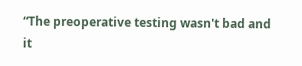“The preoperative testing wasn't bad and it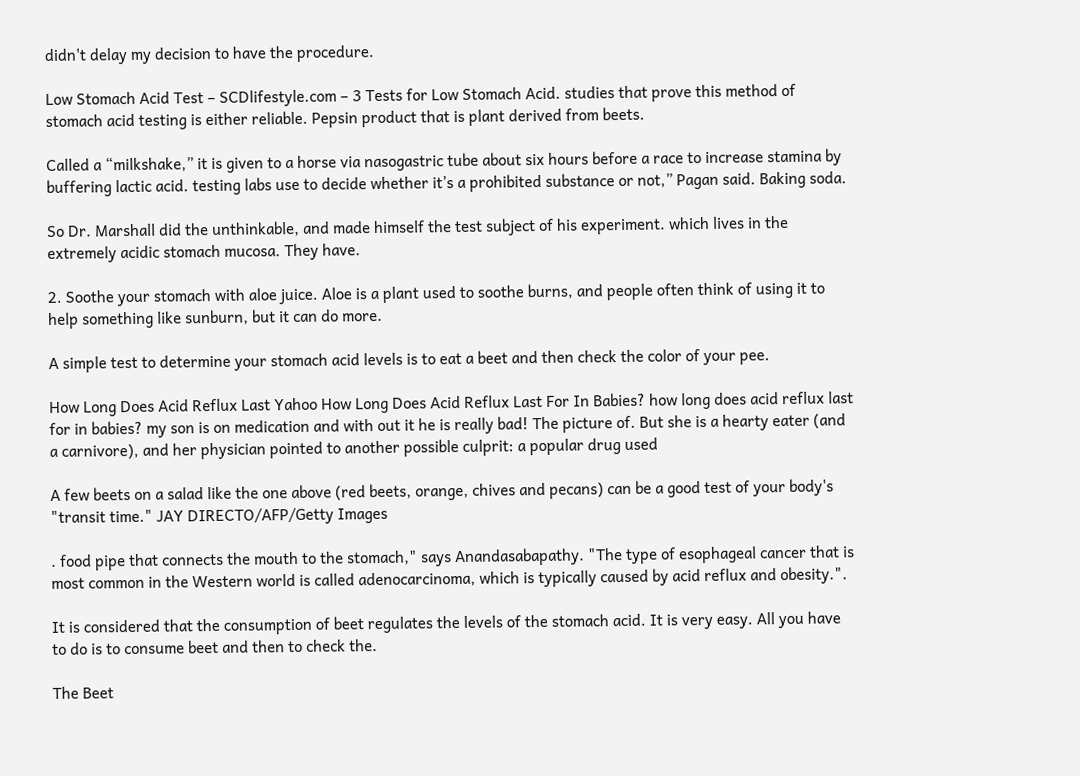didn't delay my decision to have the procedure.

Low Stomach Acid Test – SCDlifestyle.com – 3 Tests for Low Stomach Acid. studies that prove this method of stomach acid testing is either reliable. Pepsin product that is plant derived from beets.

Called a “milkshake,” it is given to a horse via nasogastric tube about six hours before a race to increase stamina by buffering lactic acid. testing labs use to decide whether it’s a prohibited substance or not,” Pagan said. Baking soda.

So Dr. Marshall did the unthinkable, and made himself the test subject of his experiment. which lives in the extremely acidic stomach mucosa. They have.

2. Soothe your stomach with aloe juice. Aloe is a plant used to soothe burns, and people often think of using it to help something like sunburn, but it can do more.

A simple test to determine your stomach acid levels is to eat a beet and then check the color of your pee.

How Long Does Acid Reflux Last Yahoo How Long Does Acid Reflux Last For In Babies? how long does acid reflux last for in babies? my son is on medication and with out it he is really bad! The picture of. But she is a hearty eater (and a carnivore), and her physician pointed to another possible culprit: a popular drug used

A few beets on a salad like the one above (red beets, orange, chives and pecans) can be a good test of your body's "transit time." JAY DIRECTO/AFP/Getty Images

. food pipe that connects the mouth to the stomach," says Anandasabapathy. "The type of esophageal cancer that is most common in the Western world is called adenocarcinoma, which is typically caused by acid reflux and obesity.".

It is considered that the consumption of beet regulates the levels of the stomach acid. It is very easy. All you have to do is to consume beet and then to check the.

The Beet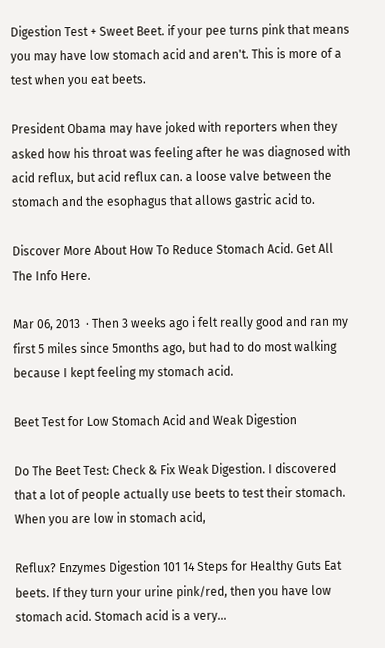Digestion Test + Sweet Beet. if your pee turns pink that means you may have low stomach acid and aren't. This is more of a test when you eat beets.

President Obama may have joked with reporters when they asked how his throat was feeling after he was diagnosed with acid reflux, but acid reflux can. a loose valve between the stomach and the esophagus that allows gastric acid to.

Discover More About How To Reduce Stomach Acid. Get All The Info Here.

Mar 06, 2013  · Then 3 weeks ago i felt really good and ran my first 5 miles since 5months ago, but had to do most walking because I kept feeling my stomach acid.

Beet Test for Low Stomach Acid and Weak Digestion

Do The Beet Test: Check & Fix Weak Digestion. I discovered that a lot of people actually use beets to test their stomach. When you are low in stomach acid,

Reflux? Enzymes Digestion 101 14 Steps for Healthy Guts Eat beets. If they turn your urine pink/red, then you have low stomach acid. Stomach acid is a very…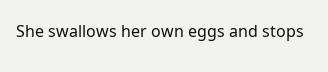She swallows her own eggs and stops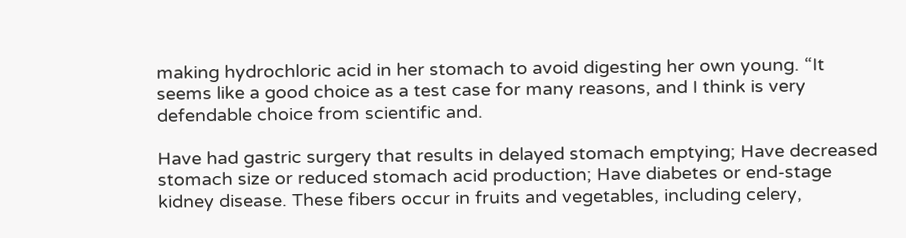making hydrochloric acid in her stomach to avoid digesting her own young. “It seems like a good choice as a test case for many reasons, and I think is very defendable choice from scientific and.

Have had gastric surgery that results in delayed stomach emptying; Have decreased stomach size or reduced stomach acid production; Have diabetes or end-stage kidney disease. These fibers occur in fruits and vegetables, including celery,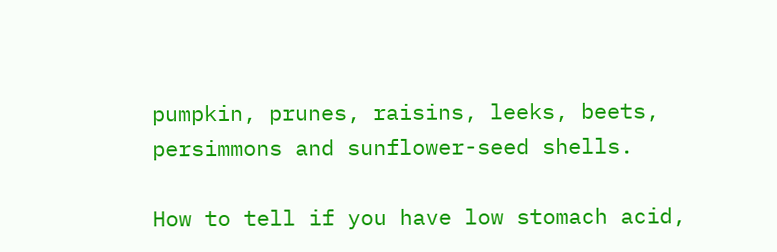pumpkin, prunes, raisins, leeks, beets, persimmons and sunflower-seed shells.

How to tell if you have low stomach acid,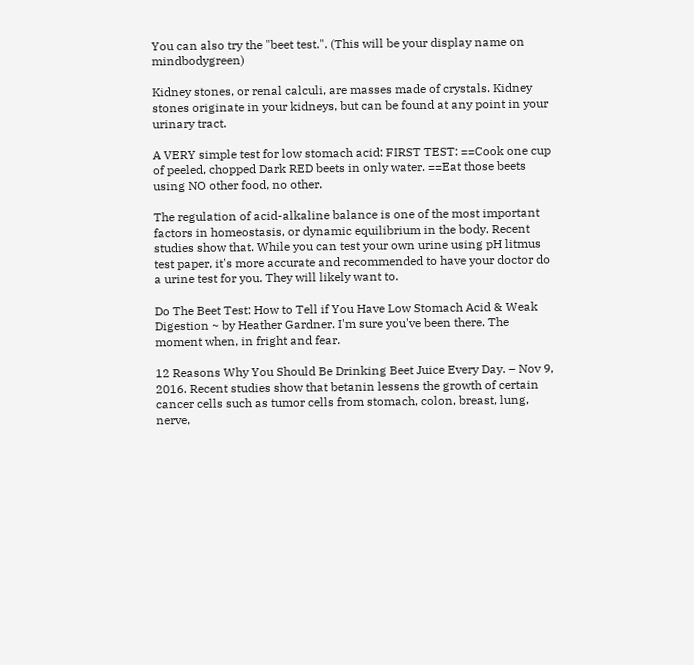You can also try the "beet test.". (This will be your display name on mindbodygreen)

Kidney stones, or renal calculi, are masses made of crystals. Kidney stones originate in your kidneys, but can be found at any point in your urinary tract.

A VERY simple test for low stomach acid: FIRST TEST: ==Cook one cup of peeled, chopped Dark RED beets in only water. ==Eat those beets using NO other food, no other.

The regulation of acid-alkaline balance is one of the most important factors in homeostasis, or dynamic equilibrium in the body. Recent studies show that. While you can test your own urine using pH litmus test paper, it's more accurate and recommended to have your doctor do a urine test for you. They will likely want to.

Do The Beet Test: How to Tell if You Have Low Stomach Acid & Weak Digestion ~ by Heather Gardner. I'm sure you've been there. The moment when, in fright and fear.

12 Reasons Why You Should Be Drinking Beet Juice Every Day. – Nov 9, 2016. Recent studies show that betanin lessens the growth of certain cancer cells such as tumor cells from stomach, colon, breast, lung, nerve,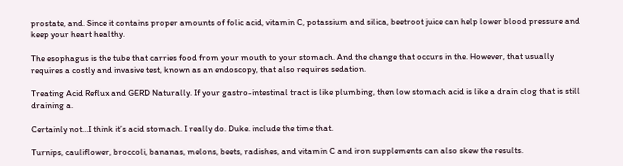prostate, and. Since it contains proper amounts of folic acid, vitamin C, potassium and silica, beetroot juice can help lower blood pressure and keep your heart healthy.

The esophagus is the tube that carries food from your mouth to your stomach. And the change that occurs in the. However, that usually requires a costly and invasive test, known as an endoscopy, that also requires sedation.

Treating Acid Reflux and GERD Naturally. If your gastro-intestinal tract is like plumbing, then low stomach acid is like a drain clog that is still draining a.

Certainly not…I think it’s acid stomach. I really do. Duke. include the time that.

Turnips, cauliflower, broccoli, bananas, melons, beets, radishes, and vitamin C and iron supplements can also skew the results.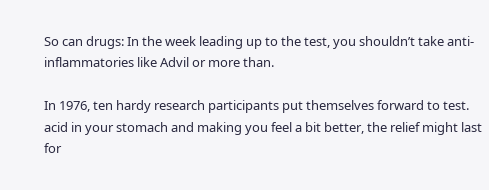So can drugs: In the week leading up to the test, you shouldn’t take anti-inflammatories like Advil or more than.

In 1976, ten hardy research participants put themselves forward to test. acid in your stomach and making you feel a bit better, the relief might last for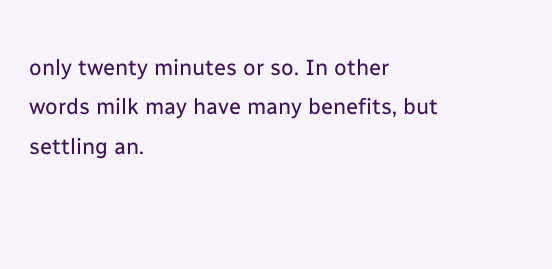only twenty minutes or so. In other words milk may have many benefits, but settling an.